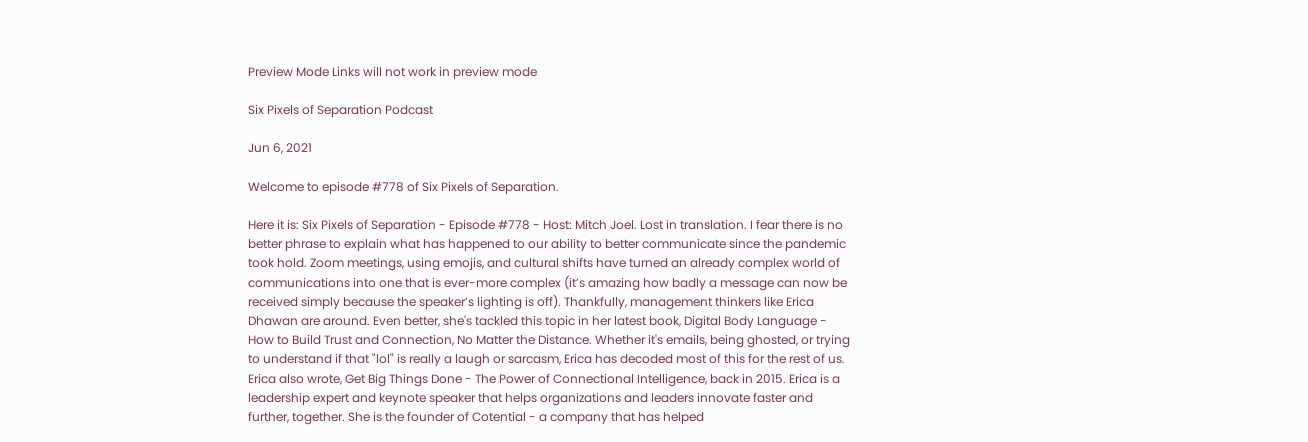Preview Mode Links will not work in preview mode

Six Pixels of Separation Podcast

Jun 6, 2021

Welcome to episode #778 of Six Pixels of Separation.

Here it is: Six Pixels of Separation - Episode #778 - Host: Mitch Joel. Lost in translation. I fear there is no better phrase to explain what has happened to our ability to better communicate since the pandemic took hold. Zoom meetings, using emojis, and cultural shifts have turned an already complex world of communications into one that is ever-more complex (it’s amazing how badly a message can now be received simply because the speaker’s lighting is off). Thankfully, management thinkers like Erica Dhawan are around. Even better, she's tackled this topic in her latest book, Digital Body Language - How to Build Trust and Connection, No Matter the Distance. Whether it's emails, being ghosted, or trying to understand if that "lol" is really a laugh or sarcasm, Erica has decoded most of this for the rest of us. Erica also wrote, Get Big Things Done - The Power of Connectional Intelligence, back in 2015. Erica is a leadership expert and keynote speaker that helps organizations and leaders innovate faster and further, together. She is the founder of Cotential - a company that has helped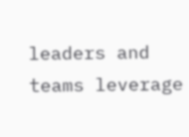leaders and teams leverage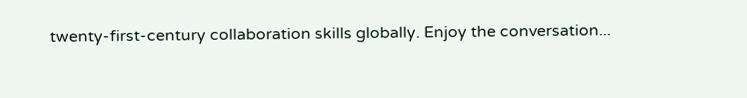twenty-first-century collaboration skills globally. Enjoy the conversation...